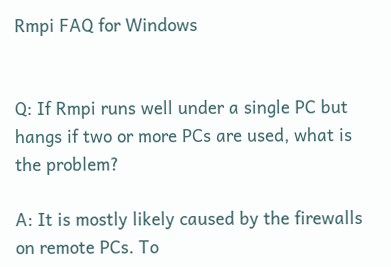Rmpi FAQ for Windows


Q: If Rmpi runs well under a single PC but hangs if two or more PCs are used, what is the problem?

A: It is mostly likely caused by the firewalls on remote PCs. To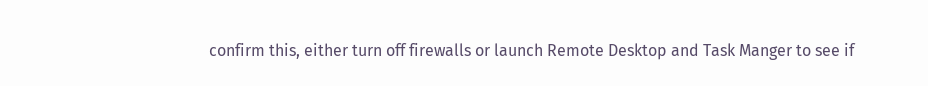confirm this, either turn off firewalls or launch Remote Desktop and Task Manger to see if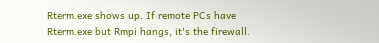Rterm.exe shows up. If remote PCs have Rterm.exe but Rmpi hangs, it's the firewall.